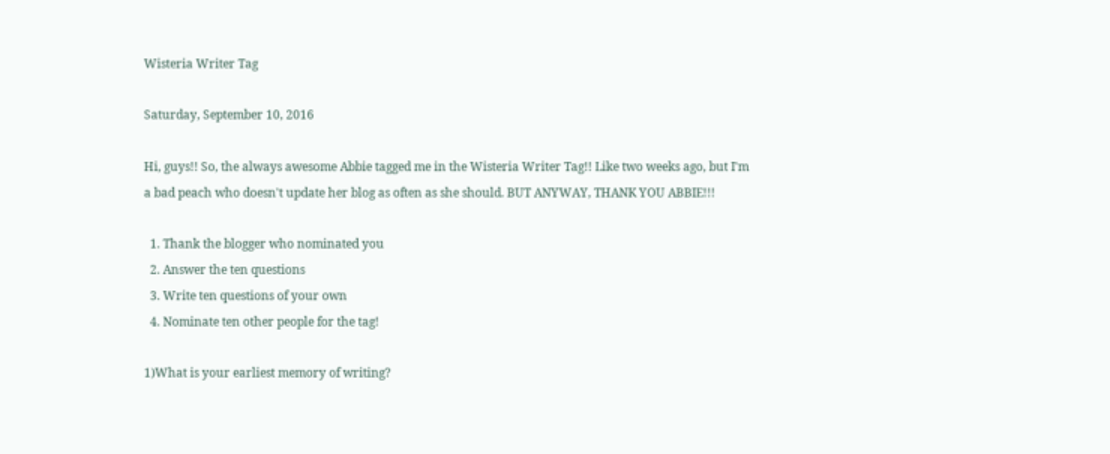Wisteria Writer Tag

Saturday, September 10, 2016

Hi, guys!! So, the always awesome Abbie tagged me in the Wisteria Writer Tag!! Like two weeks ago, but I'm a bad peach who doesn't update her blog as often as she should. BUT ANYWAY, THANK YOU ABBIE!!!

  1. Thank the blogger who nominated you
  2. Answer the ten questions
  3. Write ten questions of your own
  4. Nominate ten other people for the tag!

1)What is your earliest memory of writing?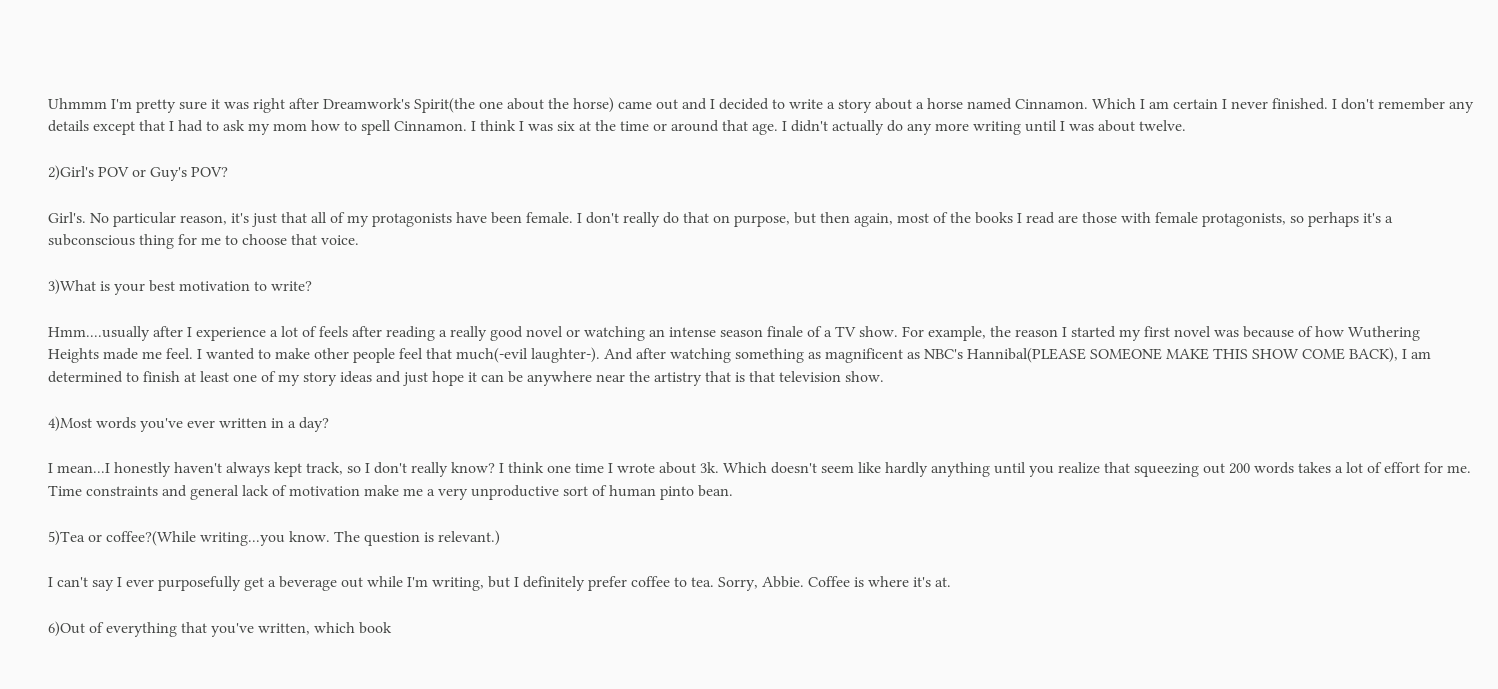Uhmmm I'm pretty sure it was right after Dreamwork's Spirit(the one about the horse) came out and I decided to write a story about a horse named Cinnamon. Which I am certain I never finished. I don't remember any details except that I had to ask my mom how to spell Cinnamon. I think I was six at the time or around that age. I didn't actually do any more writing until I was about twelve.

2)Girl's POV or Guy's POV?

Girl's. No particular reason, it's just that all of my protagonists have been female. I don't really do that on purpose, but then again, most of the books I read are those with female protagonists, so perhaps it's a subconscious thing for me to choose that voice.

3)What is your best motivation to write?

Hmm....usually after I experience a lot of feels after reading a really good novel or watching an intense season finale of a TV show. For example, the reason I started my first novel was because of how Wuthering Heights made me feel. I wanted to make other people feel that much(-evil laughter-). And after watching something as magnificent as NBC's Hannibal(PLEASE SOMEONE MAKE THIS SHOW COME BACK), I am determined to finish at least one of my story ideas and just hope it can be anywhere near the artistry that is that television show.

4)Most words you've ever written in a day?

I mean...I honestly haven't always kept track, so I don't really know? I think one time I wrote about 3k. Which doesn't seem like hardly anything until you realize that squeezing out 200 words takes a lot of effort for me. Time constraints and general lack of motivation make me a very unproductive sort of human pinto bean.

5)Tea or coffee?(While writing...you know. The question is relevant.)

I can't say I ever purposefully get a beverage out while I'm writing, but I definitely prefer coffee to tea. Sorry, Abbie. Coffee is where it's at.

6)Out of everything that you've written, which book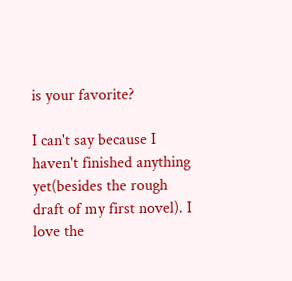is your favorite?

I can't say because I haven't finished anything yet(besides the rough draft of my first novel). I love the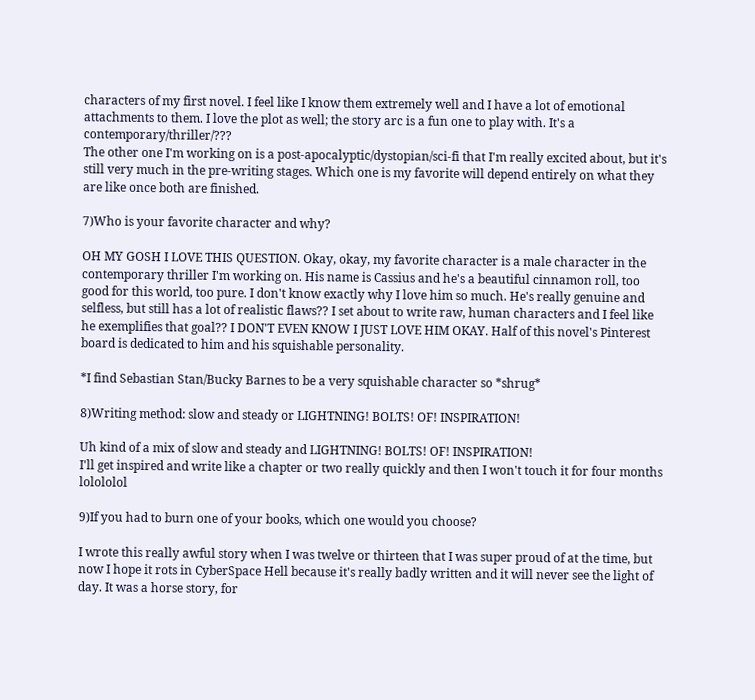characters of my first novel. I feel like I know them extremely well and I have a lot of emotional attachments to them. I love the plot as well; the story arc is a fun one to play with. It's a contemporary/thriller/???
The other one I'm working on is a post-apocalyptic/dystopian/sci-fi that I'm really excited about, but it's still very much in the pre-writing stages. Which one is my favorite will depend entirely on what they are like once both are finished.

7)Who is your favorite character and why?

OH MY GOSH I LOVE THIS QUESTION. Okay, okay, my favorite character is a male character in the contemporary thriller I'm working on. His name is Cassius and he's a beautiful cinnamon roll, too good for this world, too pure. I don't know exactly why I love him so much. He's really genuine and selfless, but still has a lot of realistic flaws?? I set about to write raw, human characters and I feel like he exemplifies that goal?? I DON'T EVEN KNOW I JUST LOVE HIM OKAY. Half of this novel's Pinterest board is dedicated to him and his squishable personality.

*I find Sebastian Stan/Bucky Barnes to be a very squishable character so *shrug*

8)Writing method: slow and steady or LIGHTNING! BOLTS! OF! INSPIRATION!

Uh kind of a mix of slow and steady and LIGHTNING! BOLTS! OF! INSPIRATION!
I'll get inspired and write like a chapter or two really quickly and then I won't touch it for four months lolololol

9)If you had to burn one of your books, which one would you choose?

I wrote this really awful story when I was twelve or thirteen that I was super proud of at the time, but now I hope it rots in CyberSpace Hell because it's really badly written and it will never see the light of day. It was a horse story, for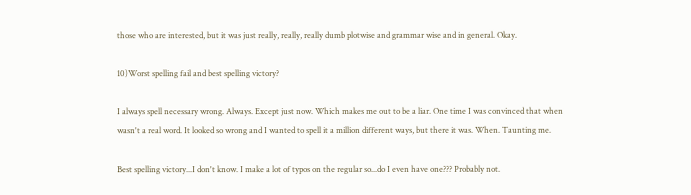those who are interested, but it was just really, really, really dumb plotwise and grammar wise and in general. Okay.

10)Worst spelling fail and best spelling victory?

I always spell necessary wrong. Always. Except just now. Which makes me out to be a liar. One time I was convinced that when wasn't a real word. It looked so wrong and I wanted to spell it a million different ways, but there it was. When. Taunting me.

Best spelling victory...I don't know. I make a lot of typos on the regular so...do I even have one??? Probably not.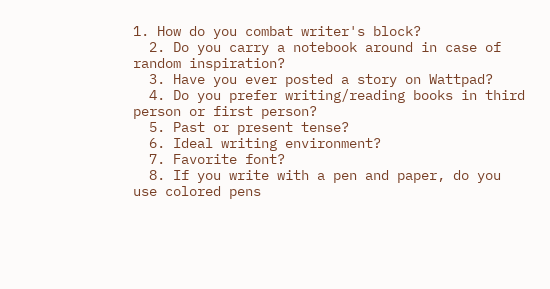1. How do you combat writer's block?
  2. Do you carry a notebook around in case of random inspiration?
  3. Have you ever posted a story on Wattpad?
  4. Do you prefer writing/reading books in third person or first person?
  5. Past or present tense?
  6. Ideal writing environment?
  7. Favorite font?
  8. If you write with a pen and paper, do you use colored pens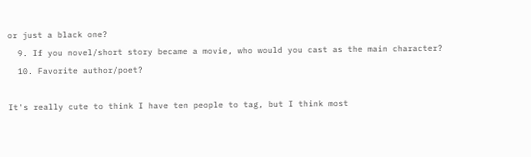or just a black one?
  9. If you novel/short story became a movie, who would you cast as the main character?
  10. Favorite author/poet?

It's really cute to think I have ten people to tag, but I think most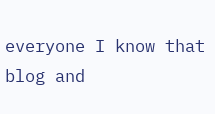everyone I know that blog and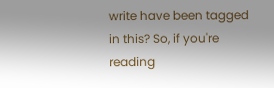write have been tagged in this? So, if you're reading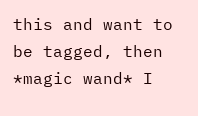this and want to be tagged, then *magic wand* I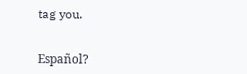tag you.


Español?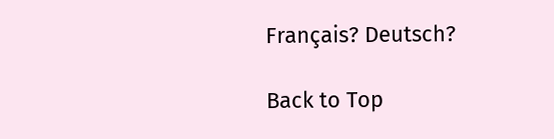Français? Deutsch?

Back to Top